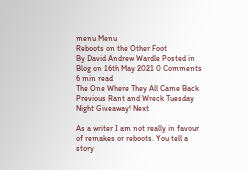menu Menu
Reboots on the Other Foot
By David Andrew Wardle Posted in Blog on 16th May 2021 0 Comments 6 min read
The One Where They All Came Back Previous Rant and Wreck Tuesday Night Giveaway! Next

As a writer I am not really in favour of remakes or reboots. You tell a story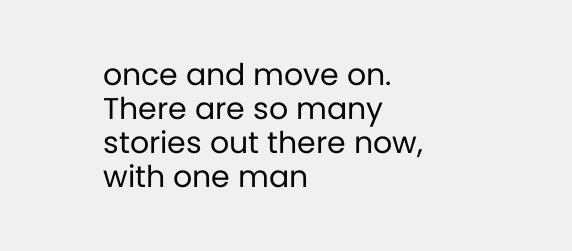once and move on. There are so many stories out there now, with one man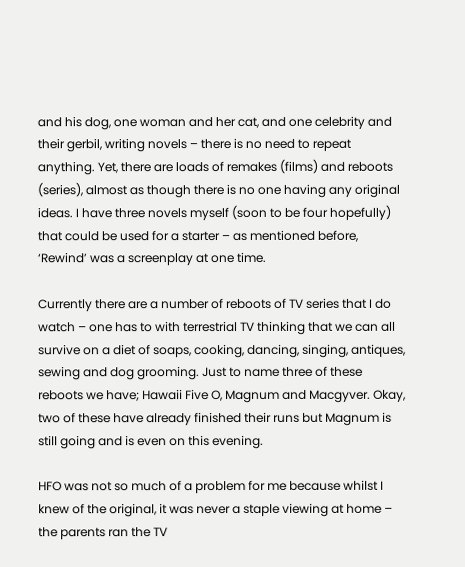and his dog, one woman and her cat, and one celebrity and their gerbil, writing novels – there is no need to repeat anything. Yet, there are loads of remakes (films) and reboots (series), almost as though there is no one having any original ideas. I have three novels myself (soon to be four hopefully) that could be used for a starter – as mentioned before, ‘Rewind’ was a screenplay at one time.

Currently there are a number of reboots of TV series that I do watch – one has to with terrestrial TV thinking that we can all survive on a diet of soaps, cooking, dancing, singing, antiques, sewing and dog grooming. Just to name three of these reboots we have; Hawaii Five O, Magnum and Macgyver. Okay, two of these have already finished their runs but Magnum is still going and is even on this evening.

HFO was not so much of a problem for me because whilst I knew of the original, it was never a staple viewing at home – the parents ran the TV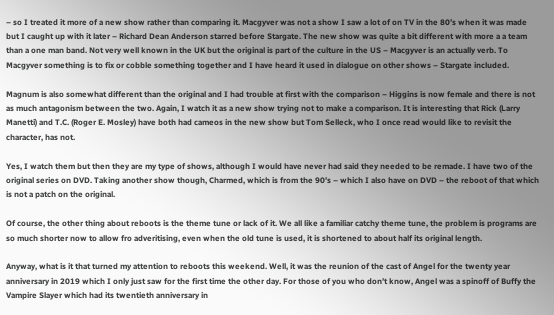– so I treated it more of a new show rather than comparing it. Macgyver was not a show I saw a lot of on TV in the 80’s when it was made but I caught up with it later – Richard Dean Anderson starred before Stargate. The new show was quite a bit different with more a a team than a one man band. Not very well known in the UK but the original is part of the culture in the US – Macgyver is an actually verb. To Macgyver something is to fix or cobble something together and I have heard it used in dialogue on other shows – Stargate included.

Magnum is also somewhat different than the original and I had trouble at first with the comparison – Higgins is now female and there is not as much antagonism between the two. Again, I watch it as a new show trying not to make a comparison. It is interesting that Rick (Larry Manetti) and T.C. (Roger E. Mosley) have both had cameos in the new show but Tom Selleck, who I once read would like to revisit the character, has not.

Yes, I watch them but then they are my type of shows, although I would have never had said they needed to be remade. I have two of the original series on DVD. Taking another show though, Charmed, which is from the 90’s – which I also have on DVD – the reboot of that which is not a patch on the original.

Of course, the other thing about reboots is the theme tune or lack of it. We all like a familiar catchy theme tune, the problem is programs are so much shorter now to allow fro adveritising, even when the old tune is used, it is shortened to about half its original length.

Anyway, what is it that turned my attention to reboots this weekend. Well, it was the reunion of the cast of Angel for the twenty year anniversary in 2019 which I only just saw for the first time the other day. For those of you who don’t know, Angel was a spinoff of Buffy the Vampire Slayer which had its twentieth anniversary in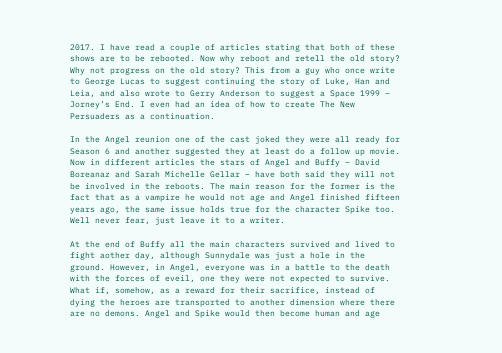2017. I have read a couple of articles stating that both of these shows are to be rebooted. Now why reboot and retell the old story? Why not progress on the old story? This from a guy who once write to George Lucas to suggest continuing the story of Luke, Han and Leia, and also wrote to Gerry Anderson to suggest a Space 1999 – Jorney’s End. I even had an idea of how to create The New Persuaders as a continuation.

In the Angel reunion one of the cast joked they were all ready for Season 6 and another suggested they at least do a follow up movie. Now in different articles the stars of Angel and Buffy – David Boreanaz and Sarah Michelle Gellar – have both said they will not be involved in the reboots. The main reason for the former is the fact that as a vampire he would not age and Angel finished fifteen years ago, the same issue holds true for the character Spike too. Well never fear, just leave it to a writer.

At the end of Buffy all the main characters survived and lived to fight aother day, although Sunnydale was just a hole in the ground. However, in Angel, everyone was in a battle to the death with the forces of eveil, one they were not expected to survive. What if, somehow, as a reward for their sacrifice, instead of dying the heroes are transported to another dimension where there are no demons. Angel and Spike would then become human and age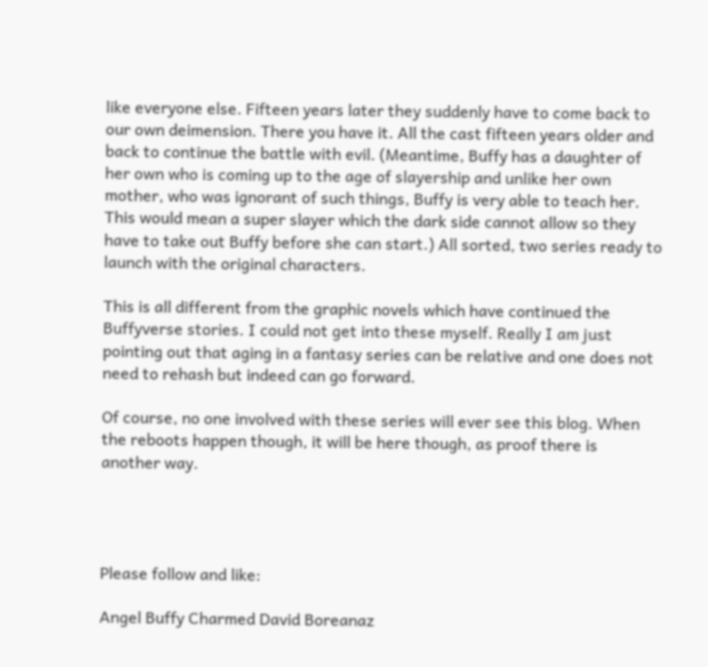like everyone else. Fifteen years later they suddenly have to come back to our own deimension. There you have it. All the cast fifteen years older and back to continue the battle with evil. (Meantime, Buffy has a daughter of her own who is coming up to the age of slayership and unlike her own mother, who was ignorant of such things, Buffy is very able to teach her. This would mean a super slayer which the dark side cannot allow so they have to take out Buffy before she can start.) All sorted, two series ready to launch with the original characters.

This is all different from the graphic novels which have continued the Buffyverse stories. I could not get into these myself. Really I am just pointing out that aging in a fantasy series can be relative and one does not need to rehash but indeed can go forward.

Of course, no one involved with these series will ever see this blog. When the reboots happen though, it will be here though, as proof there is another way.




Please follow and like:

Angel Buffy Charmed David Boreanaz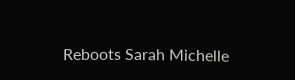Reboots Sarah Michelle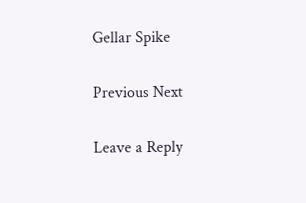Gellar Spike

Previous Next

Leave a Reply